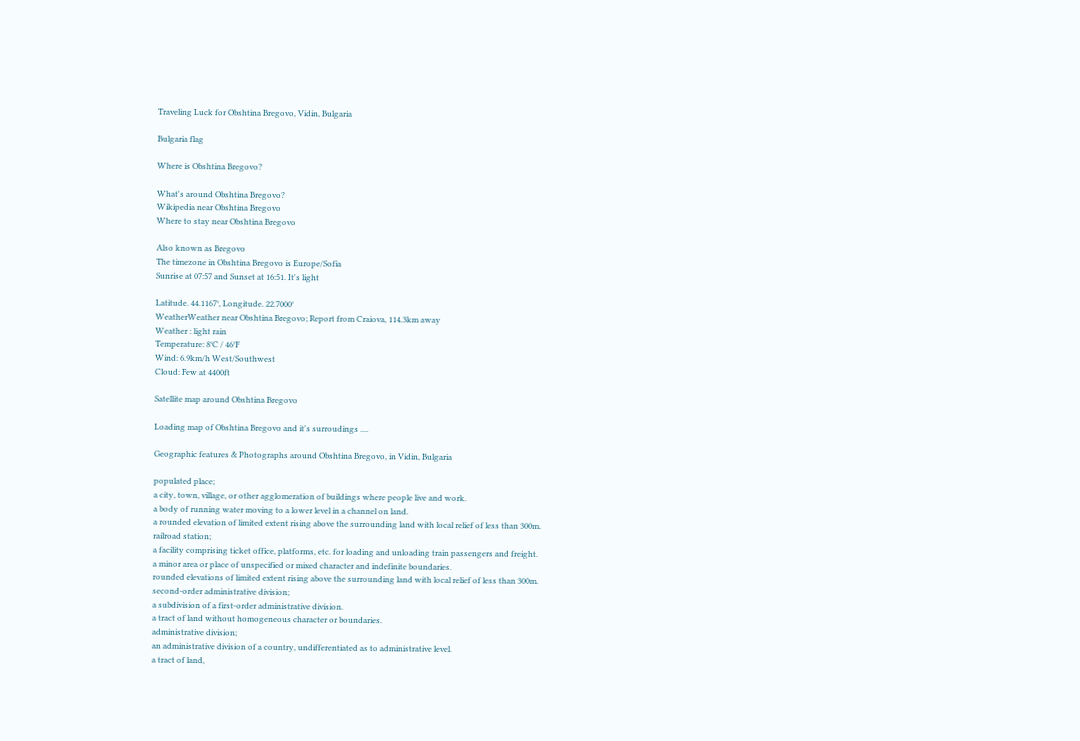Traveling Luck for Obshtina Bregovo, Vidin, Bulgaria

Bulgaria flag

Where is Obshtina Bregovo?

What's around Obshtina Bregovo?
Wikipedia near Obshtina Bregovo
Where to stay near Obshtina Bregovo

Also known as Bregovo
The timezone in Obshtina Bregovo is Europe/Sofia
Sunrise at 07:57 and Sunset at 16:51. It's light

Latitude. 44.1167°, Longitude. 22.7000°
WeatherWeather near Obshtina Bregovo; Report from Craiova, 114.3km away
Weather : light rain
Temperature: 8°C / 46°F
Wind: 6.9km/h West/Southwest
Cloud: Few at 4400ft

Satellite map around Obshtina Bregovo

Loading map of Obshtina Bregovo and it's surroudings ....

Geographic features & Photographs around Obshtina Bregovo, in Vidin, Bulgaria

populated place;
a city, town, village, or other agglomeration of buildings where people live and work.
a body of running water moving to a lower level in a channel on land.
a rounded elevation of limited extent rising above the surrounding land with local relief of less than 300m.
railroad station;
a facility comprising ticket office, platforms, etc. for loading and unloading train passengers and freight.
a minor area or place of unspecified or mixed character and indefinite boundaries.
rounded elevations of limited extent rising above the surrounding land with local relief of less than 300m.
second-order administrative division;
a subdivision of a first-order administrative division.
a tract of land without homogeneous character or boundaries.
administrative division;
an administrative division of a country, undifferentiated as to administrative level.
a tract of land,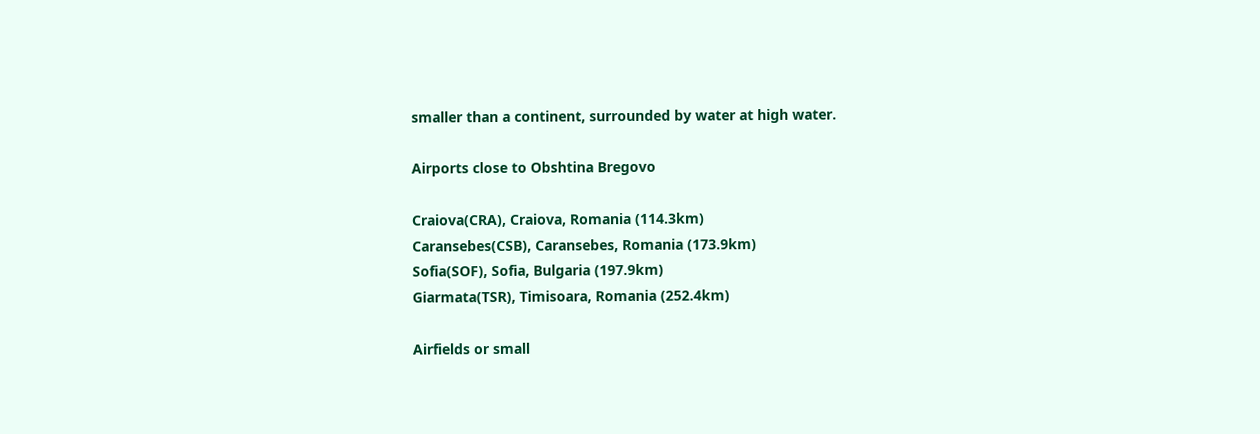smaller than a continent, surrounded by water at high water.

Airports close to Obshtina Bregovo

Craiova(CRA), Craiova, Romania (114.3km)
Caransebes(CSB), Caransebes, Romania (173.9km)
Sofia(SOF), Sofia, Bulgaria (197.9km)
Giarmata(TSR), Timisoara, Romania (252.4km)

Airfields or small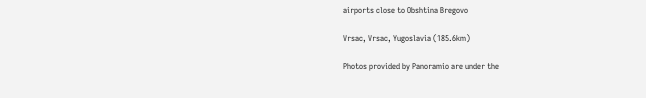airports close to Obshtina Bregovo

Vrsac, Vrsac, Yugoslavia (185.6km)

Photos provided by Panoramio are under the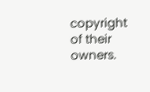copyright of their owners.